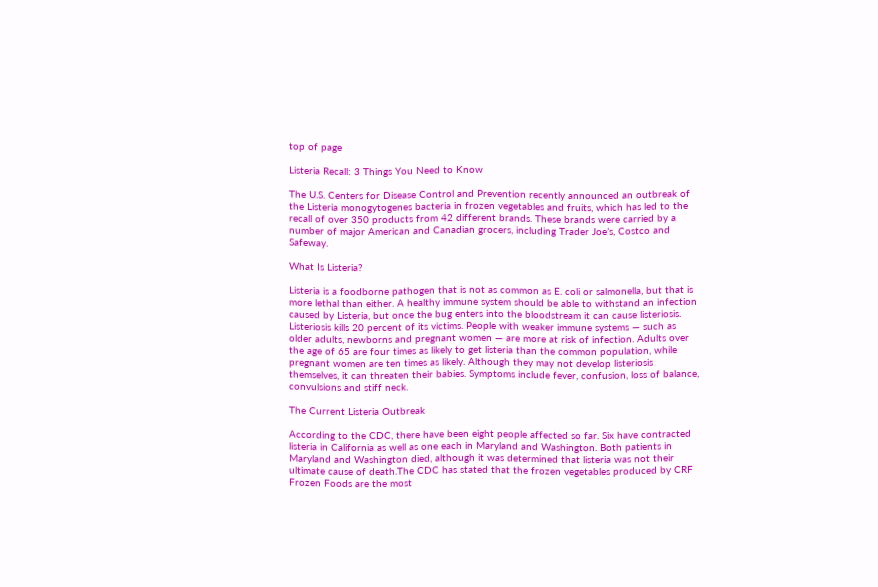top of page

Listeria Recall: 3 Things You Need to Know

The U.S. Centers for Disease Control and Prevention recently announced an outbreak of the Listeria monogytogenes bacteria in frozen vegetables and fruits, which has led to the recall of over 350 products from 42 different brands. These brands were carried by a number of major American and Canadian grocers, including Trader Joe’s, Costco and Safeway.

What Is Listeria?

Listeria is a foodborne pathogen that is not as common as E. coli or salmonella, but that is more lethal than either. A healthy immune system should be able to withstand an infection caused by Listeria, but once the bug enters into the bloodstream it can cause listeriosis. Listeriosis kills 20 percent of its victims. People with weaker immune systems — such as older adults, newborns and pregnant women — are more at risk of infection. Adults over the age of 65 are four times as likely to get listeria than the common population, while pregnant women are ten times as likely. Although they may not develop listeriosis themselves, it can threaten their babies. Symptoms include fever, confusion, loss of balance, convulsions and stiff neck.

The Current Listeria Outbreak

According to the CDC, there have been eight people affected so far. Six have contracted listeria in California as well as one each in Maryland and Washington. Both patients in Maryland and Washington died, although it was determined that listeria was not their ultimate cause of death.The CDC has stated that the frozen vegetables produced by CRF Frozen Foods are the most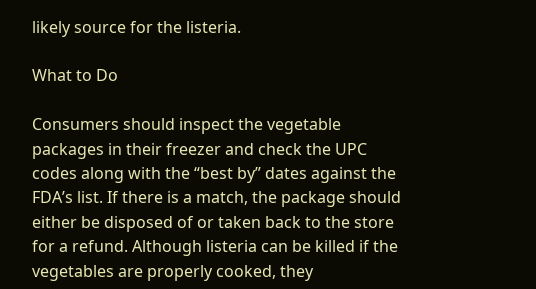likely source for the listeria.

What to Do

Consumers should inspect the vegetable packages in their freezer and check the UPC codes along with the “best by” dates against the FDA’s list. If there is a match, the package should either be disposed of or taken back to the store for a refund. Although listeria can be killed if the vegetables are properly cooked, they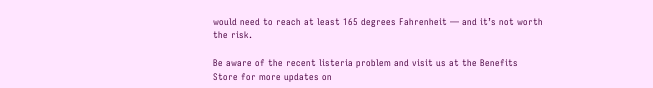would need to reach at least 165 degrees Fahrenheit — and it’s not worth the risk.

Be aware of the recent listeria problem and visit us at the Benefits Store for more updates on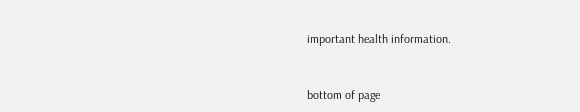important health information.


bottom of page